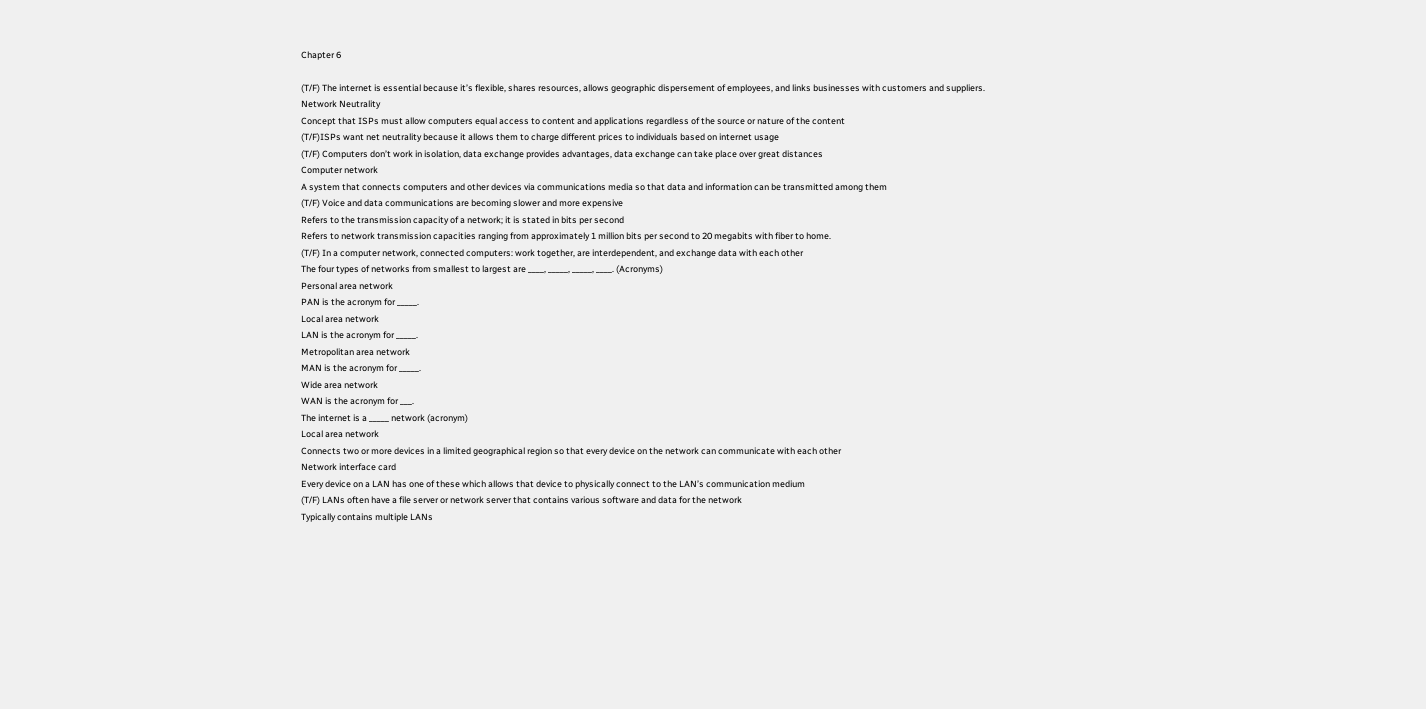Chapter 6

(T/F) The internet is essential because it’s flexible, shares resources, allows geographic dispersement of employees, and links businesses with customers and suppliers.
Network Neutrality
Concept that ISPs must allow computers equal access to content and applications regardless of the source or nature of the content
(T/F)ISPs want net neutrality because it allows them to charge different prices to individuals based on internet usage
(T/F) Computers don’t work in isolation, data exchange provides advantages, data exchange can take place over great distances
Computer network
A system that connects computers and other devices via communications media so that data and information can be transmitted among them
(T/F) Voice and data communications are becoming slower and more expensive
Refers to the transmission capacity of a network; it is stated in bits per second
Refers to network transmission capacities ranging from approximately 1 million bits per second to 20 megabits with fiber to home.
(T/F) In a computer network, connected computers: work together, are interdependent, and exchange data with each other
The four types of networks from smallest to largest are ____, _____, _____, ____. (Acronyms)
Personal area network
PAN is the acronym for _____.
Local area network
LAN is the acronym for _____.
Metropolitan area network
MAN is the acronym for _____.
Wide area network
WAN is the acronym for ___.
The internet is a _____ network (acronym)
Local area network
Connects two or more devices in a limited geographical region so that every device on the network can communicate with each other
Network interface card
Every device on a LAN has one of these which allows that device to physically connect to the LAN’s communication medium
(T/F) LANs often have a file server or network server that contains various software and data for the network
Typically contains multiple LANs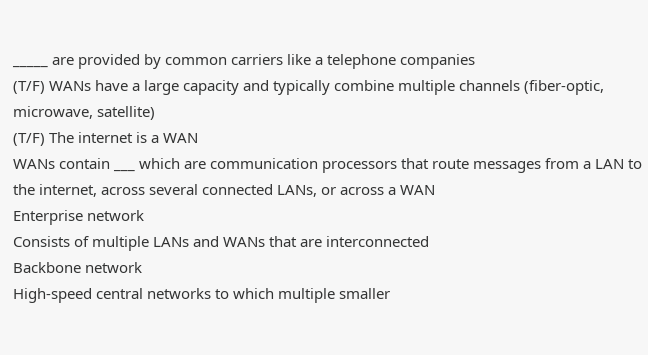_____ are provided by common carriers like a telephone companies
(T/F) WANs have a large capacity and typically combine multiple channels (fiber-optic, microwave, satellite)
(T/F) The internet is a WAN
WANs contain ___ which are communication processors that route messages from a LAN to the internet, across several connected LANs, or across a WAN
Enterprise network
Consists of multiple LANs and WANs that are interconnected
Backbone network
High-speed central networks to which multiple smaller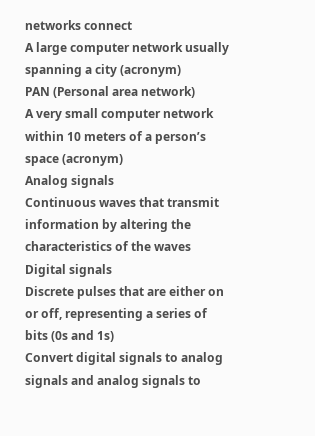networks connect
A large computer network usually spanning a city (acronym)
PAN (Personal area network)
A very small computer network within 10 meters of a person’s space (acronym)
Analog signals
Continuous waves that transmit information by altering the characteristics of the waves
Digital signals
Discrete pulses that are either on or off, representing a series of bits (0s and 1s)
Convert digital signals to analog signals and analog signals to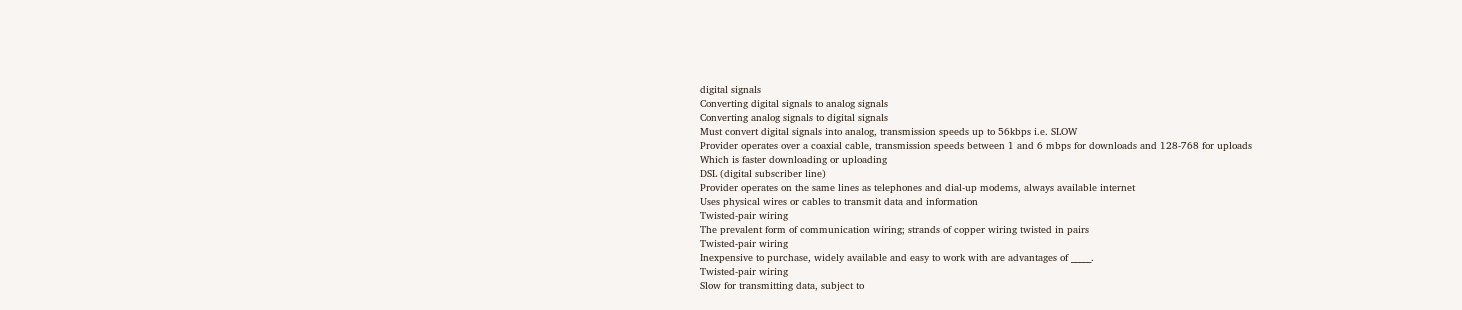digital signals
Converting digital signals to analog signals
Converting analog signals to digital signals
Must convert digital signals into analog, transmission speeds up to 56kbps i.e. SLOW
Provider operates over a coaxial cable, transmission speeds between 1 and 6 mbps for downloads and 128-768 for uploads
Which is faster downloading or uploading
DSL (digital subscriber line)
Provider operates on the same lines as telephones and dial-up modems, always available internet
Uses physical wires or cables to transmit data and information
Twisted-pair wiring
The prevalent form of communication wiring; strands of copper wiring twisted in pairs
Twisted-pair wiring
Inexpensive to purchase, widely available and easy to work with are advantages of _____.
Twisted-pair wiring
Slow for transmitting data, subject to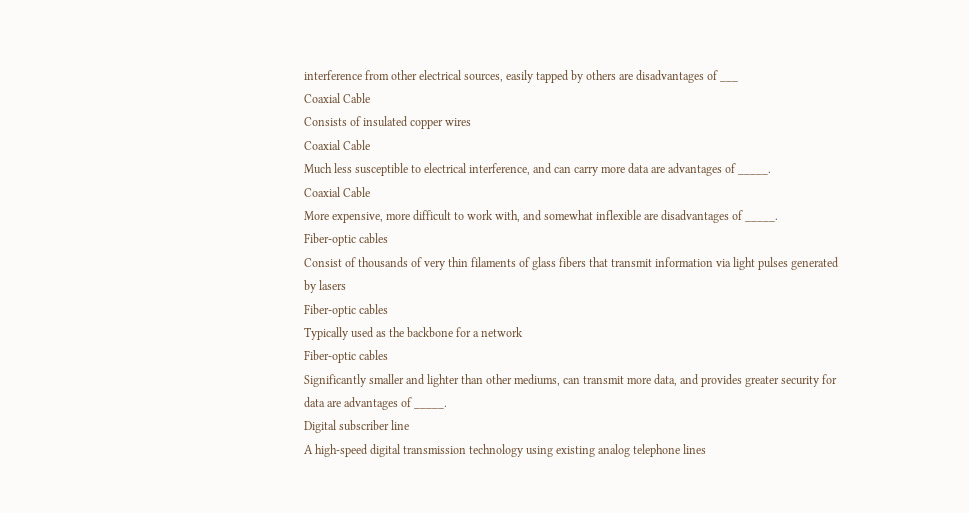interference from other electrical sources, easily tapped by others are disadvantages of ___
Coaxial Cable
Consists of insulated copper wires
Coaxial Cable
Much less susceptible to electrical interference, and can carry more data are advantages of _____.
Coaxial Cable
More expensive, more difficult to work with, and somewhat inflexible are disadvantages of _____.
Fiber-optic cables
Consist of thousands of very thin filaments of glass fibers that transmit information via light pulses generated by lasers
Fiber-optic cables
Typically used as the backbone for a network
Fiber-optic cables
Significantly smaller and lighter than other mediums, can transmit more data, and provides greater security for data are advantages of _____.
Digital subscriber line
A high-speed digital transmission technology using existing analog telephone lines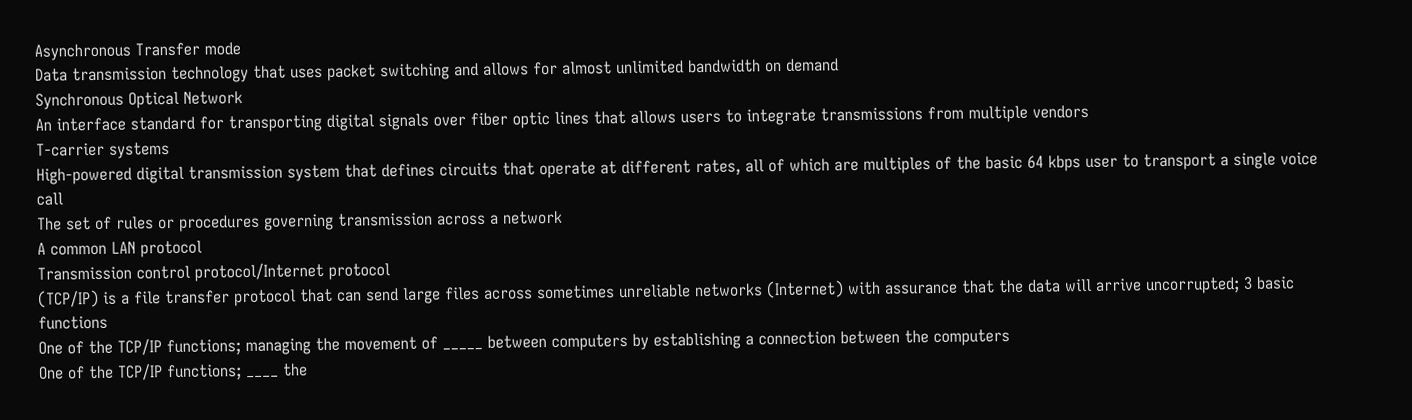Asynchronous Transfer mode
Data transmission technology that uses packet switching and allows for almost unlimited bandwidth on demand
Synchronous Optical Network
An interface standard for transporting digital signals over fiber optic lines that allows users to integrate transmissions from multiple vendors
T-carrier systems
High-powered digital transmission system that defines circuits that operate at different rates, all of which are multiples of the basic 64 kbps user to transport a single voice call
The set of rules or procedures governing transmission across a network
A common LAN protocol
Transmission control protocol/Internet protocol
(TCP/IP) is a file transfer protocol that can send large files across sometimes unreliable networks (Internet) with assurance that the data will arrive uncorrupted; 3 basic functions
One of the TCP/IP functions; managing the movement of _____ between computers by establishing a connection between the computers
One of the TCP/IP functions; ____ the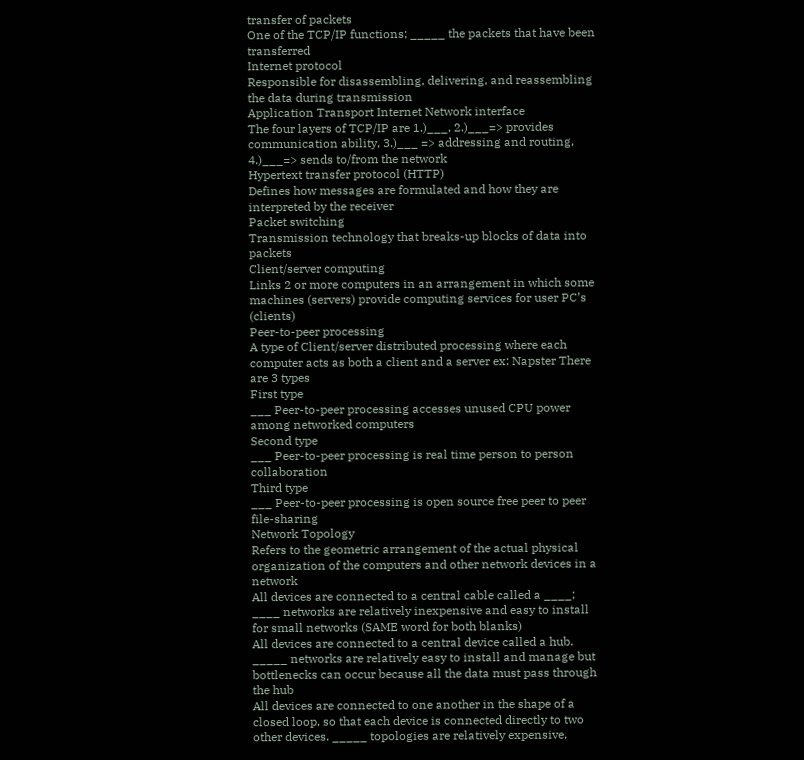transfer of packets
One of the TCP/IP functions; _____ the packets that have been transferred
Internet protocol
Responsible for disassembling, delivering, and reassembling the data during transmission
Application Transport Internet Network interface
The four layers of TCP/IP are 1.)___, 2.)___=> provides communication ability, 3.)___ => addressing and routing, 4.)___=> sends to/from the network
Hypertext transfer protocol (HTTP)
Defines how messages are formulated and how they are interpreted by the receiver
Packet switching
Transmission technology that breaks-up blocks of data into packets
Client/server computing
Links 2 or more computers in an arrangement in which some machines (servers) provide computing services for user PC’s (clients)
Peer-to-peer processing
A type of Client/server distributed processing where each computer acts as both a client and a server ex: Napster There are 3 types
First type
___ Peer-to-peer processing accesses unused CPU power among networked computers
Second type
___ Peer-to-peer processing is real time person to person collaboration
Third type
___ Peer-to-peer processing is open source free peer to peer file-sharing
Network Topology
Refers to the geometric arrangement of the actual physical organization of the computers and other network devices in a network
All devices are connected to a central cable called a ____; ____ networks are relatively inexpensive and easy to install for small networks (SAME word for both blanks)
All devices are connected to a central device called a hub. _____ networks are relatively easy to install and manage but bottlenecks can occur because all the data must pass through the hub
All devices are connected to one another in the shape of a closed loop, so that each device is connected directly to two other devices. _____ topologies are relatively expensive,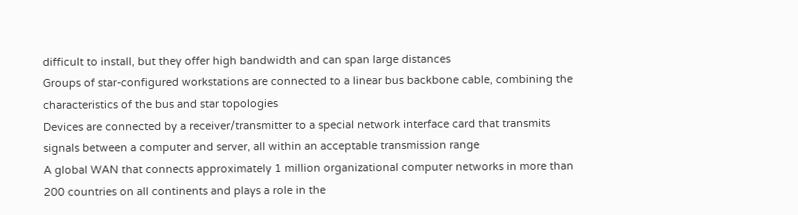difficult to install, but they offer high bandwidth and can span large distances
Groups of star-configured workstations are connected to a linear bus backbone cable, combining the characteristics of the bus and star topologies
Devices are connected by a receiver/transmitter to a special network interface card that transmits signals between a computer and server, all within an acceptable transmission range
A global WAN that connects approximately 1 million organizational computer networks in more than 200 countries on all continents and plays a role in the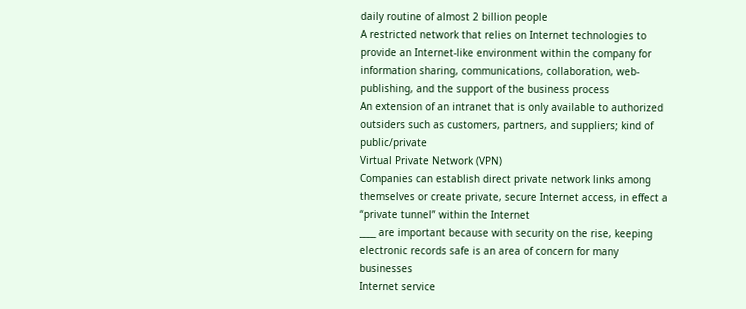daily routine of almost 2 billion people
A restricted network that relies on Internet technologies to provide an Internet-like environment within the company for information sharing, communications, collaboration, web-publishing, and the support of the business process
An extension of an intranet that is only available to authorized outsiders such as customers, partners, and suppliers; kind of public/private
Virtual Private Network (VPN)
Companies can establish direct private network links among themselves or create private, secure Internet access, in effect a “private tunnel” within the Internet
____ are important because with security on the rise, keeping electronic records safe is an area of concern for many businesses
Internet service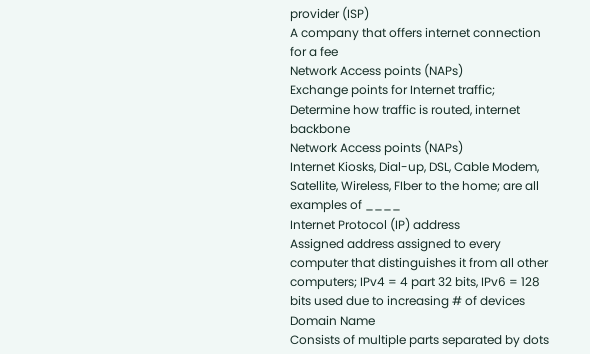provider (ISP)
A company that offers internet connection for a fee
Network Access points (NAPs)
Exchange points for Internet traffic; Determine how traffic is routed, internet backbone
Network Access points (NAPs)
Internet Kiosks, Dial-up, DSL, Cable Modem, Satellite, Wireless, FIber to the home; are all examples of ____
Internet Protocol (IP) address
Assigned address assigned to every computer that distinguishes it from all other computers; IPv4 = 4 part 32 bits, IPv6 = 128 bits used due to increasing # of devices
Domain Name
Consists of multiple parts separated by dots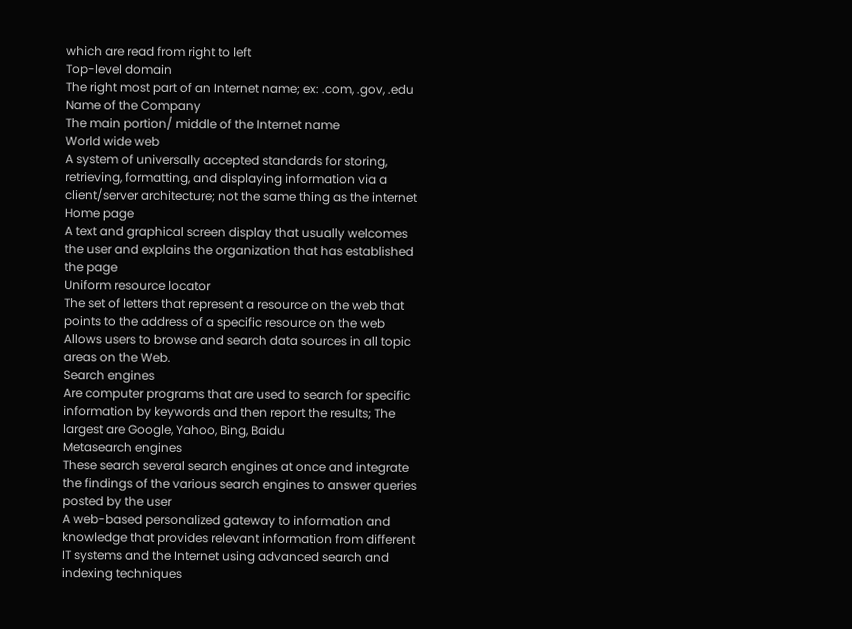which are read from right to left
Top-level domain
The right most part of an Internet name; ex: .com, .gov, .edu
Name of the Company
The main portion/ middle of the Internet name
World wide web
A system of universally accepted standards for storing, retrieving, formatting, and displaying information via a client/server architecture; not the same thing as the internet
Home page
A text and graphical screen display that usually welcomes the user and explains the organization that has established the page
Uniform resource locator
The set of letters that represent a resource on the web that points to the address of a specific resource on the web
Allows users to browse and search data sources in all topic areas on the Web.
Search engines
Are computer programs that are used to search for specific information by keywords and then report the results; The largest are Google, Yahoo, Bing, Baidu
Metasearch engines
These search several search engines at once and integrate the findings of the various search engines to answer queries posted by the user
A web-based personalized gateway to information and knowledge that provides relevant information from different IT systems and the Internet using advanced search and indexing techniques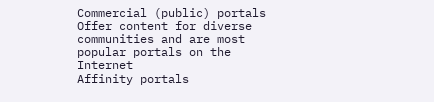Commercial (public) portals
Offer content for diverse communities and are most popular portals on the Internet
Affinity portals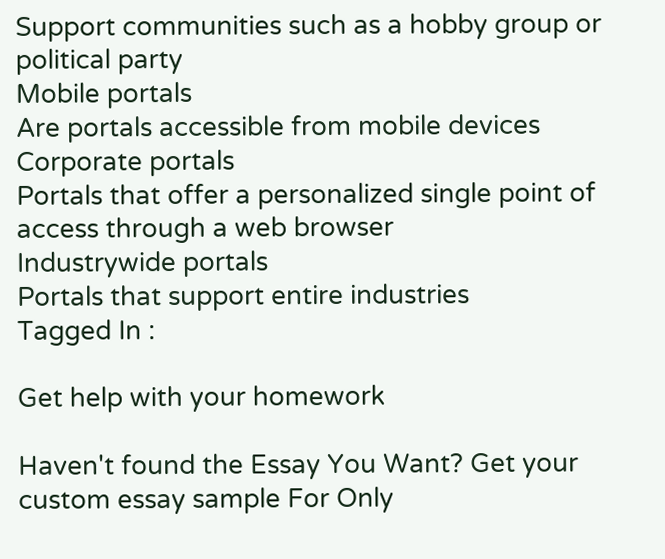Support communities such as a hobby group or political party
Mobile portals
Are portals accessible from mobile devices
Corporate portals
Portals that offer a personalized single point of access through a web browser
Industrywide portals
Portals that support entire industries
Tagged In :

Get help with your homework

Haven't found the Essay You Want? Get your custom essay sample For Only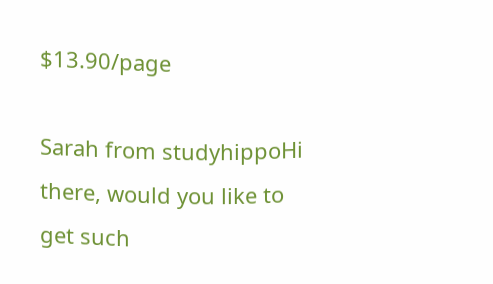$13.90/page

Sarah from studyhippoHi there, would you like to get such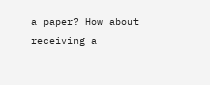a paper? How about receiving a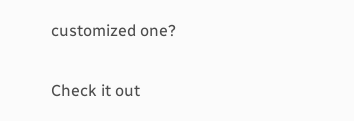customized one?

Check it out